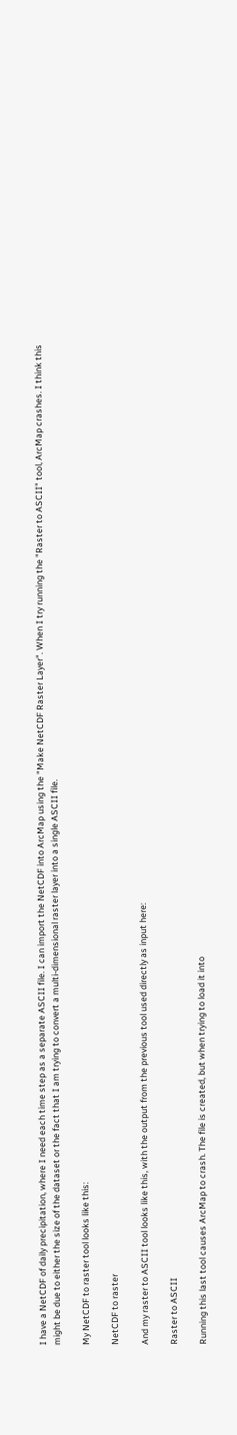I have a NetCDF of daily precipitation, where I need each time step as a separate ASCII file. I can import the NetCDF into ArcMap using the "Make NetCDF Raster Layer". When I try running the "Raster to ASCII" tool, ArcMap crashes. I think this might be due to either the size of the dataset or the fact that I am trying to convert a multi-dimensional raster layer into a single ASCII file.

My NetCDF to raster tool looks like this:

NetCDF to raster

And my raster to ASCII tool looks like this, with the output from the previous tool used directly as input here:

Raster to ASCII

Running this last tool causes ArcMap to crash. The file is created, but when trying to load it into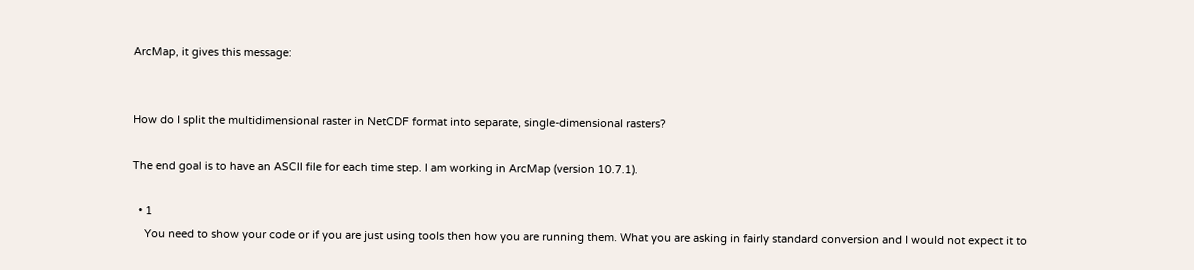ArcMap, it gives this message:


How do I split the multidimensional raster in NetCDF format into separate, single-dimensional rasters?

The end goal is to have an ASCII file for each time step. I am working in ArcMap (version 10.7.1).

  • 1
    You need to show your code or if you are just using tools then how you are running them. What you are asking in fairly standard conversion and I would not expect it to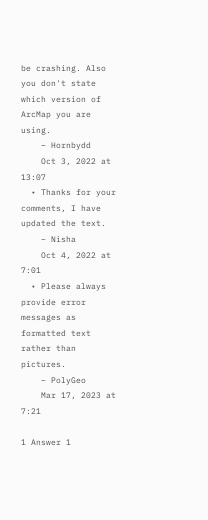be crashing. Also you don't state which version of ArcMap you are using.
    – Hornbydd
    Oct 3, 2022 at 13:07
  • Thanks for your comments, I have updated the text.
    – Nisha
    Oct 4, 2022 at 7:01
  • Please always provide error messages as formatted text rather than pictures.
    – PolyGeo
    Mar 17, 2023 at 7:21

1 Answer 1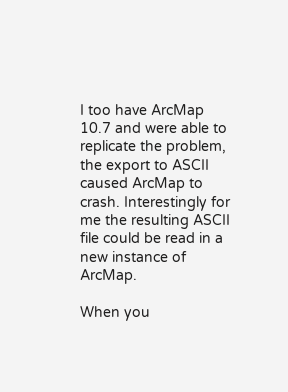I too have ArcMap 10.7 and were able to replicate the problem, the export to ASCII caused ArcMap to crash. Interestingly for me the resulting ASCII file could be read in a new instance of ArcMap.

When you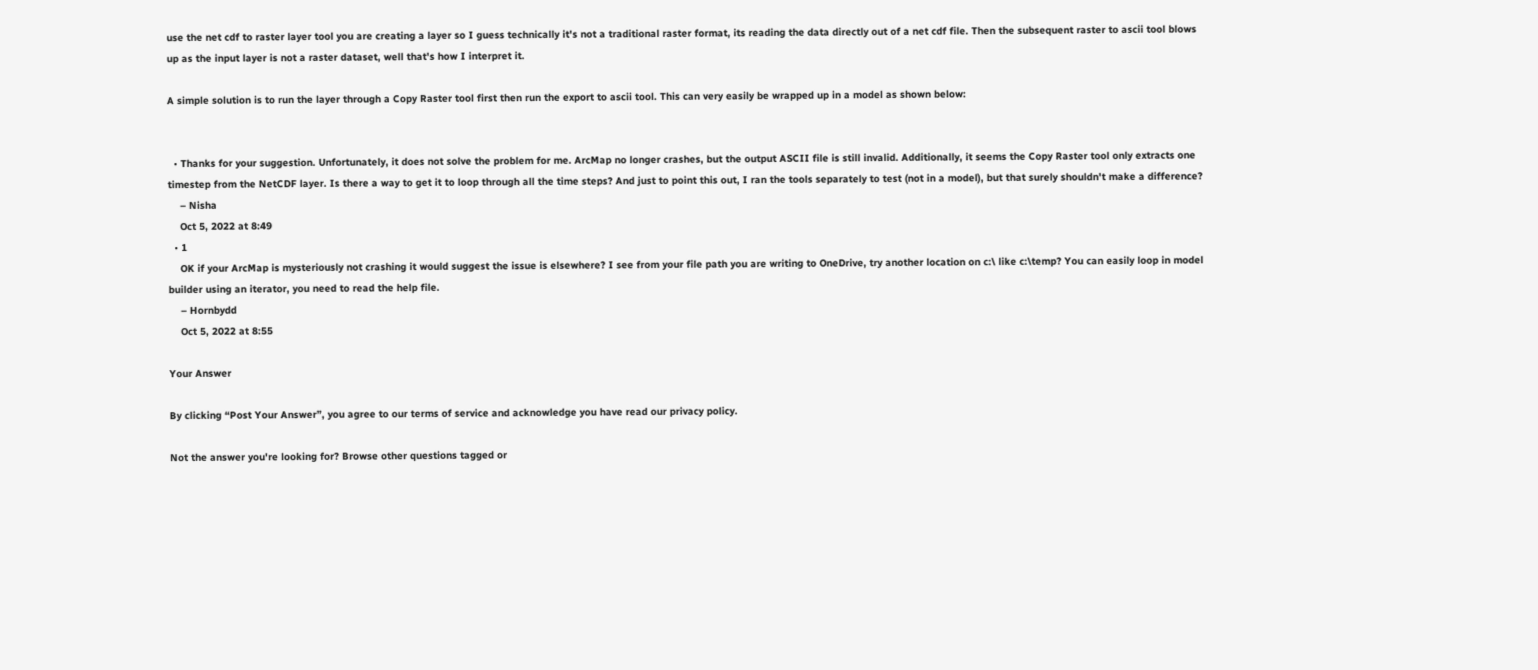use the net cdf to raster layer tool you are creating a layer so I guess technically it's not a traditional raster format, its reading the data directly out of a net cdf file. Then the subsequent raster to ascii tool blows up as the input layer is not a raster dataset, well that's how I interpret it.

A simple solution is to run the layer through a Copy Raster tool first then run the export to ascii tool. This can very easily be wrapped up in a model as shown below:


  • Thanks for your suggestion. Unfortunately, it does not solve the problem for me. ArcMap no longer crashes, but the output ASCII file is still invalid. Additionally, it seems the Copy Raster tool only extracts one timestep from the NetCDF layer. Is there a way to get it to loop through all the time steps? And just to point this out, I ran the tools separately to test (not in a model), but that surely shouldn't make a difference?
    – Nisha
    Oct 5, 2022 at 8:49
  • 1
    OK if your ArcMap is mysteriously not crashing it would suggest the issue is elsewhere? I see from your file path you are writing to OneDrive, try another location on c:\ like c:\temp? You can easily loop in model builder using an iterator, you need to read the help file.
    – Hornbydd
    Oct 5, 2022 at 8:55

Your Answer

By clicking “Post Your Answer”, you agree to our terms of service and acknowledge you have read our privacy policy.

Not the answer you're looking for? Browse other questions tagged or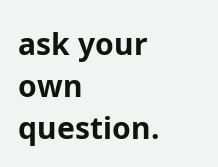ask your own question.